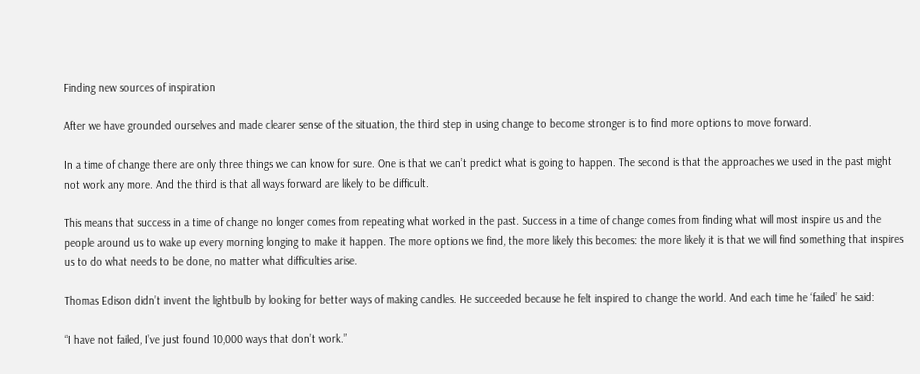Finding new sources of inspiration

After we have grounded ourselves and made clearer sense of the situation, the third step in using change to become stronger is to find more options to move forward.

In a time of change there are only three things we can know for sure. One is that we can’t predict what is going to happen. The second is that the approaches we used in the past might not work any more. And the third is that all ways forward are likely to be difficult.

This means that success in a time of change no longer comes from repeating what worked in the past. Success in a time of change comes from finding what will most inspire us and the people around us to wake up every morning longing to make it happen. The more options we find, the more likely this becomes: the more likely it is that we will find something that inspires us to do what needs to be done, no matter what difficulties arise.

Thomas Edison didn’t invent the lightbulb by looking for better ways of making candles. He succeeded because he felt inspired to change the world. And each time he ‘failed’ he said:

“I have not failed, I’ve just found 10,000 ways that don’t work.”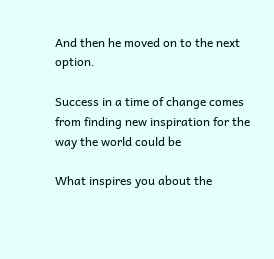And then he moved on to the next option.

Success in a time of change comes from finding new inspiration for the way the world could be

What inspires you about the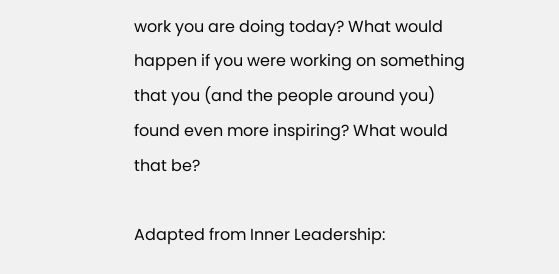work you are doing today? What would happen if you were working on something that you (and the people around you) found even more inspiring? What would that be?

Adapted from Inner Leadership: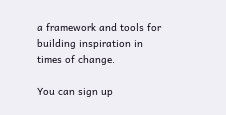a framework and tools for building inspiration in times of change.

You can sign up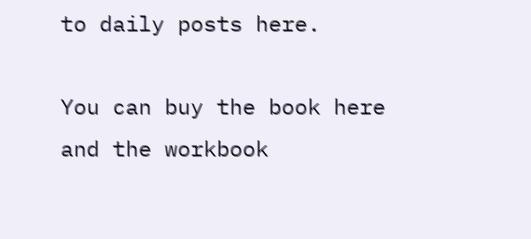to daily posts here.

You can buy the book here and the workbook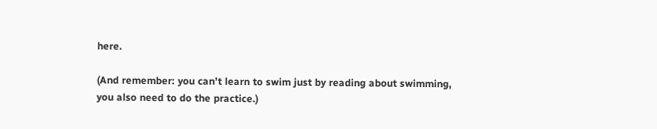here.

(And remember: you can’t learn to swim just by reading about swimming, you also need to do the practice.)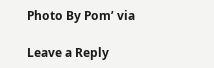Photo By Pom’ via

Leave a Reply